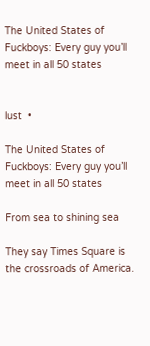The United States of Fuckboys: Every guy you’ll meet in all 50 states


lust  •

The United States of Fuckboys: Every guy you’ll meet in all 50 states

From sea to shining sea

They say Times Square is the crossroads of America.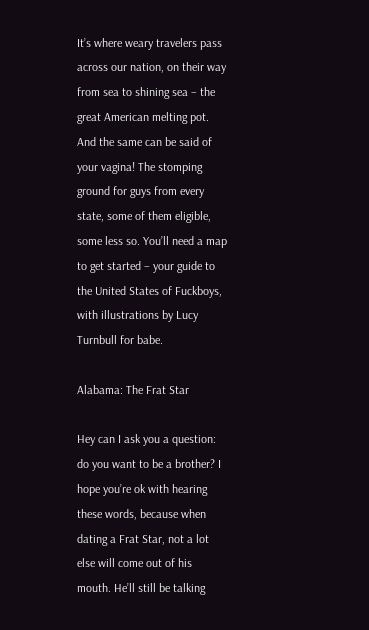It’s where weary travelers pass across our nation, on their way from sea to shining sea – the great American melting pot. And the same can be said of your vagina! The stomping ground for guys from every state, some of them eligible, some less so. You’ll need a map to get started – your guide to the United States of Fuckboys, with illustrations by Lucy Turnbull for babe.

Alabama: The Frat Star

Hey can I ask you a question: do you want to be a brother? I hope you’re ok with hearing these words, because when dating a Frat Star, not a lot else will come out of his mouth. He’ll still be talking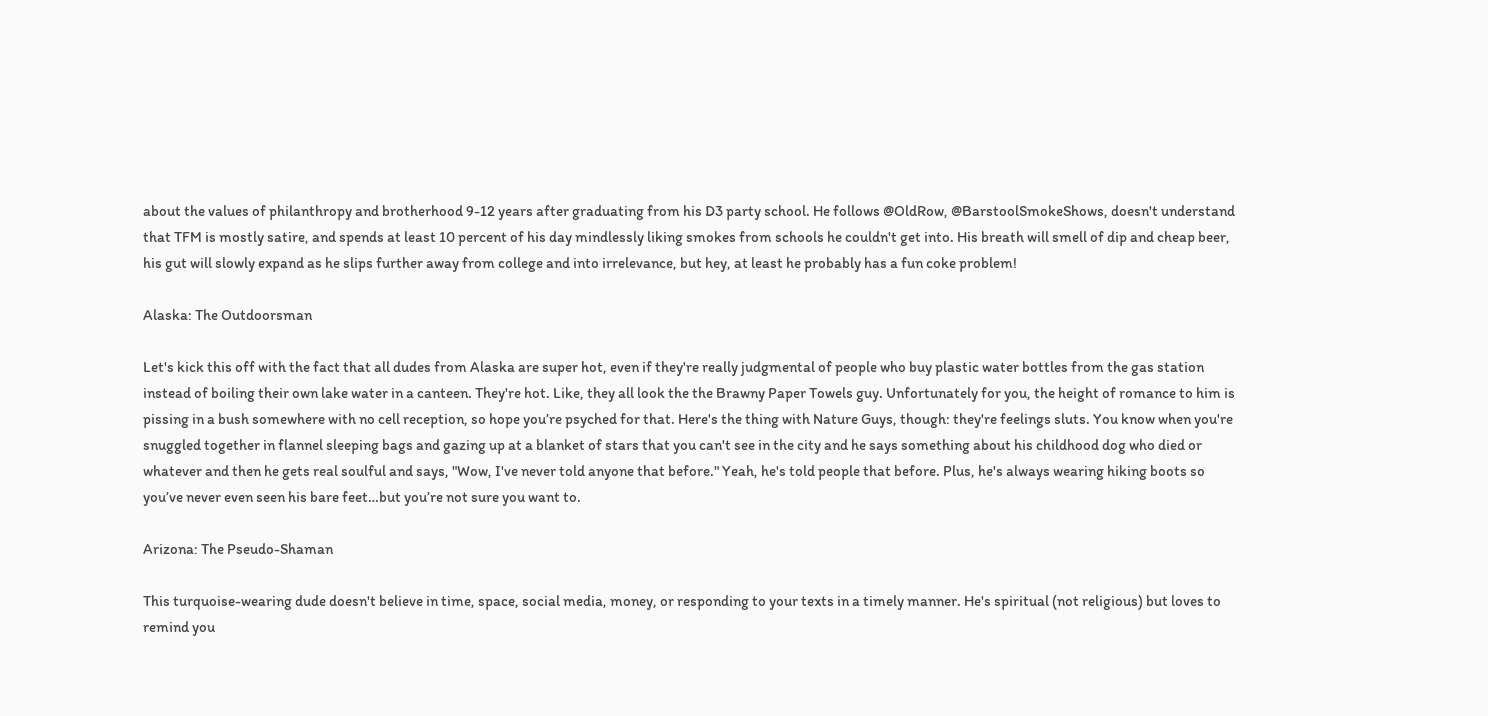about the values of philanthropy and brotherhood 9-12 years after graduating from his D3 party school. He follows @OldRow, @BarstoolSmokeShows, doesn't understand that TFM is mostly satire, and spends at least 10 percent of his day mindlessly liking smokes from schools he couldn't get into. His breath will smell of dip and cheap beer, his gut will slowly expand as he slips further away from college and into irrelevance, but hey, at least he probably has a fun coke problem!

Alaska: The Outdoorsman

Let's kick this off with the fact that all dudes from Alaska are super hot, even if they're really judgmental of people who buy plastic water bottles from the gas station instead of boiling their own lake water in a canteen. They're hot. Like, they all look the the Brawny Paper Towels guy. Unfortunately for you, the height of romance to him is pissing in a bush somewhere with no cell reception, so hope you’re psyched for that. Here's the thing with Nature Guys, though: they're feelings sluts. You know when you're snuggled together in flannel sleeping bags and gazing up at a blanket of stars that you can't see in the city and he says something about his childhood dog who died or whatever and then he gets real soulful and says, "Wow, I've never told anyone that before." Yeah, he's told people that before. Plus, he's always wearing hiking boots so you’ve never even seen his bare feet…but you’re not sure you want to.

Arizona: The Pseudo-Shaman

This turquoise-wearing dude doesn't believe in time, space, social media, money, or responding to your texts in a timely manner. He's spiritual (not religious) but loves to remind you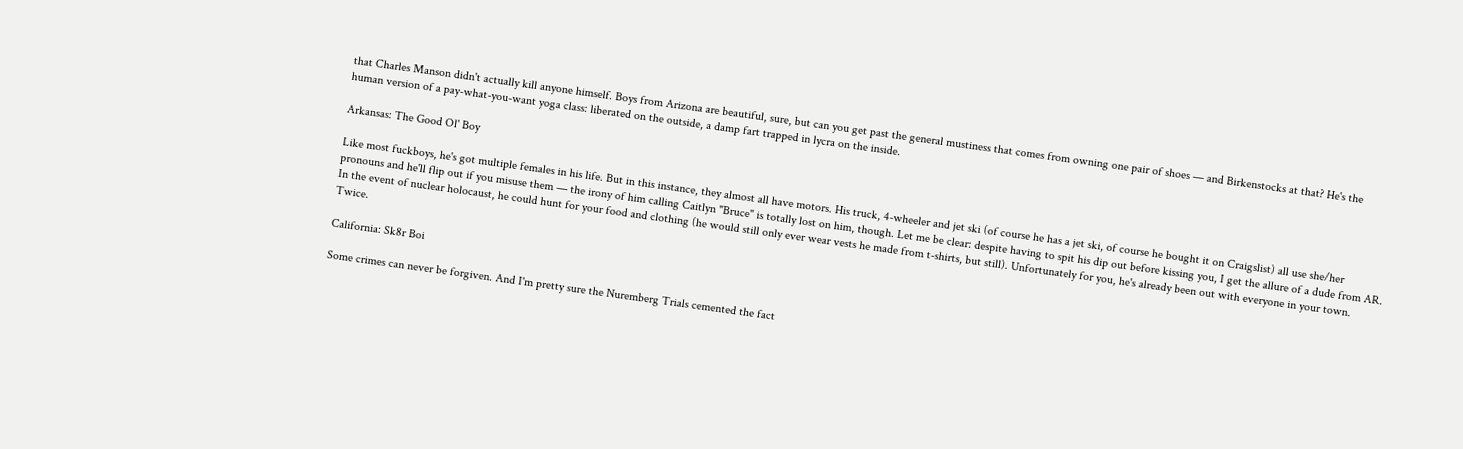that Charles Manson didn't actually kill anyone himself. Boys from Arizona are beautiful, sure, but can you get past the general mustiness that comes from owning one pair of shoes — and Birkenstocks at that? He's the human version of a pay-what-you-want yoga class: liberated on the outside, a damp fart trapped in lycra on the inside.

Arkansas: The Good Ol' Boy

Like most fuckboys, he's got multiple females in his life. But in this instance, they almost all have motors. His truck, 4-wheeler and jet ski (of course he has a jet ski, of course he bought it on Craigslist) all use she/her pronouns and he'll flip out if you misuse them — the irony of him calling Caitlyn "Bruce" is totally lost on him, though. Let me be clear: despite having to spit his dip out before kissing you, I get the allure of a dude from AR. In the event of nuclear holocaust, he could hunt for your food and clothing (he would still only ever wear vests he made from t-shirts, but still). Unfortunately for you, he's already been out with everyone in your town. Twice.

California: Sk8r Boi

Some crimes can never be forgiven. And I'm pretty sure the Nuremberg Trials cemented the fact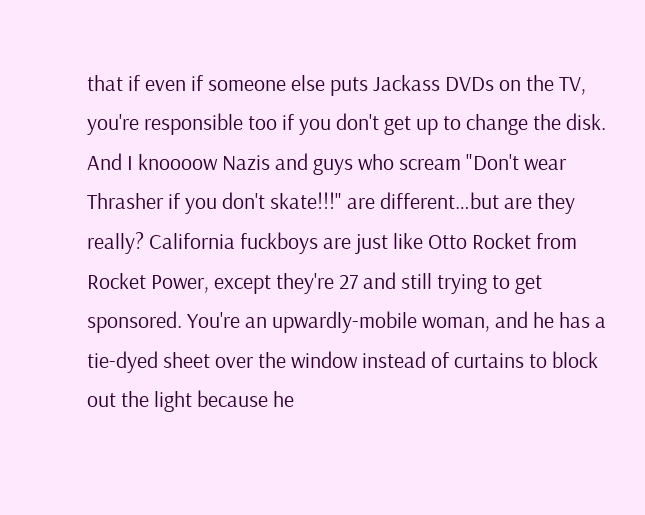that if even if someone else puts Jackass DVDs on the TV, you're responsible too if you don't get up to change the disk. And I knoooow Nazis and guys who scream "Don't wear Thrasher if you don't skate!!!" are different…but are they really? California fuckboys are just like Otto Rocket from Rocket Power, except they're 27 and still trying to get sponsored. You're an upwardly-mobile woman, and he has a tie-dyed sheet over the window instead of curtains to block out the light because he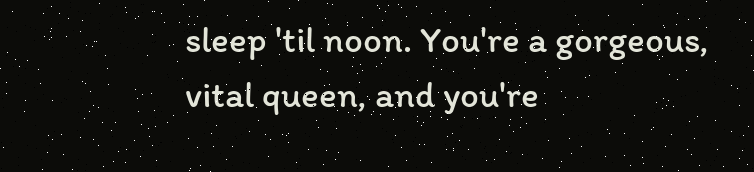sleep 'til noon. You're a gorgeous, vital queen, and you're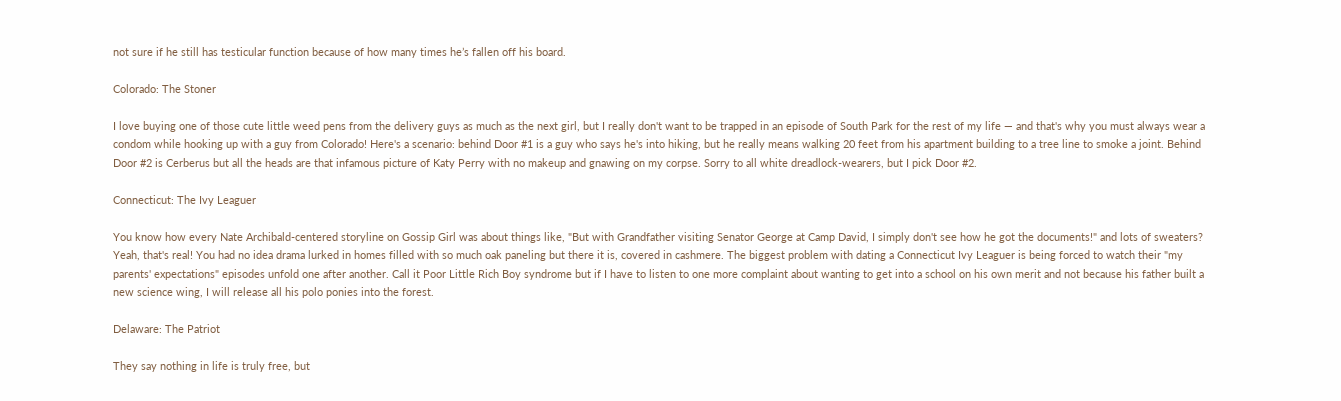not sure if he still has testicular function because of how many times he’s fallen off his board.

Colorado: The Stoner

I love buying one of those cute little weed pens from the delivery guys as much as the next girl, but I really don't want to be trapped in an episode of South Park for the rest of my life — and that's why you must always wear a condom while hooking up with a guy from Colorado! Here's a scenario: behind Door #1 is a guy who says he's into hiking, but he really means walking 20 feet from his apartment building to a tree line to smoke a joint. Behind Door #2 is Cerberus but all the heads are that infamous picture of Katy Perry with no makeup and gnawing on my corpse. Sorry to all white dreadlock-wearers, but I pick Door #2.

Connecticut: The Ivy Leaguer

You know how every Nate Archibald-centered storyline on Gossip Girl was about things like, "But with Grandfather visiting Senator George at Camp David, I simply don't see how he got the documents!" and lots of sweaters? Yeah, that's real! You had no idea drama lurked in homes filled with so much oak paneling but there it is, covered in cashmere. The biggest problem with dating a Connecticut Ivy Leaguer is being forced to watch their "my parents' expectations" episodes unfold one after another. Call it Poor Little Rich Boy syndrome but if I have to listen to one more complaint about wanting to get into a school on his own merit and not because his father built a new science wing, I will release all his polo ponies into the forest.

Delaware: The Patriot

They say nothing in life is truly free, but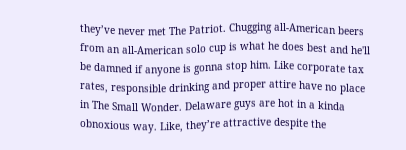they’ve never met The Patriot. Chugging all-American beers from an all-American solo cup is what he does best and he'll be damned if anyone is gonna stop him. Like corporate tax rates, responsible drinking and proper attire have no place in The Small Wonder. Delaware guys are hot in a kinda obnoxious way. Like, they’re attractive despite the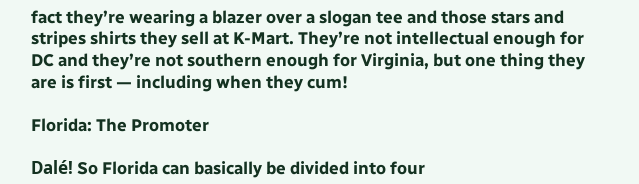fact they’re wearing a blazer over a slogan tee and those stars and stripes shirts they sell at K-Mart. They’re not intellectual enough for DC and they’re not southern enough for Virginia, but one thing they are is first — including when they cum!

Florida: The Promoter

Dalé! So Florida can basically be divided into four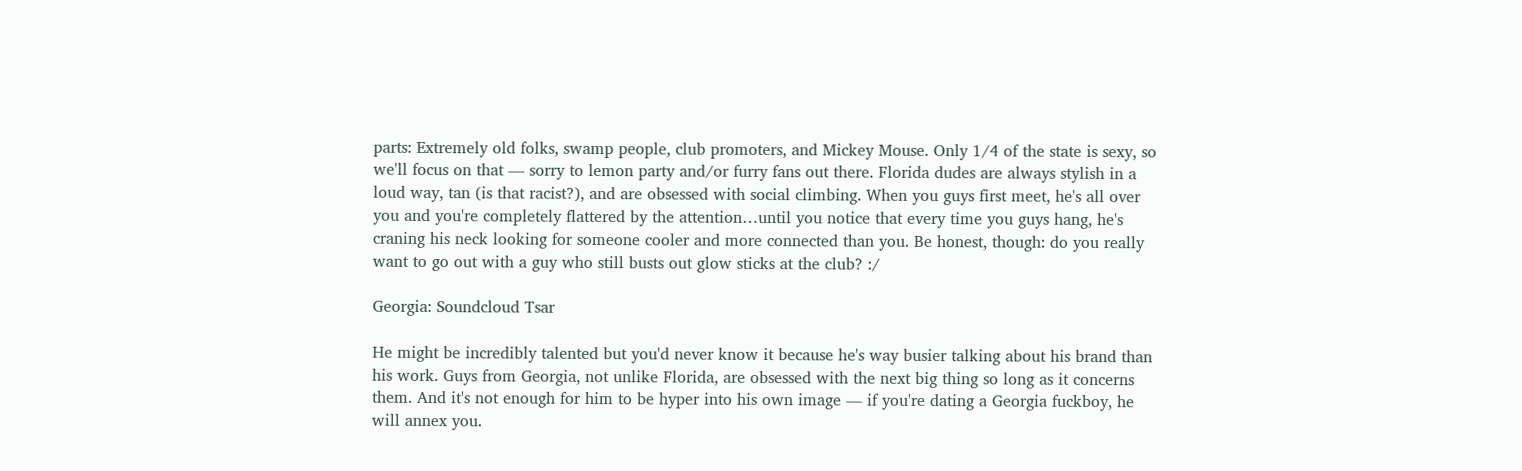parts: Extremely old folks, swamp people, club promoters, and Mickey Mouse. Only 1/4 of the state is sexy, so we'll focus on that — sorry to lemon party and/or furry fans out there. Florida dudes are always stylish in a loud way, tan (is that racist?), and are obsessed with social climbing. When you guys first meet, he's all over you and you're completely flattered by the attention…until you notice that every time you guys hang, he's craning his neck looking for someone cooler and more connected than you. Be honest, though: do you really want to go out with a guy who still busts out glow sticks at the club? :/

Georgia: Soundcloud Tsar

He might be incredibly talented but you'd never know it because he's way busier talking about his brand than his work. Guys from Georgia, not unlike Florida, are obsessed with the next big thing so long as it concerns them. And it's not enough for him to be hyper into his own image — if you're dating a Georgia fuckboy, he will annex you.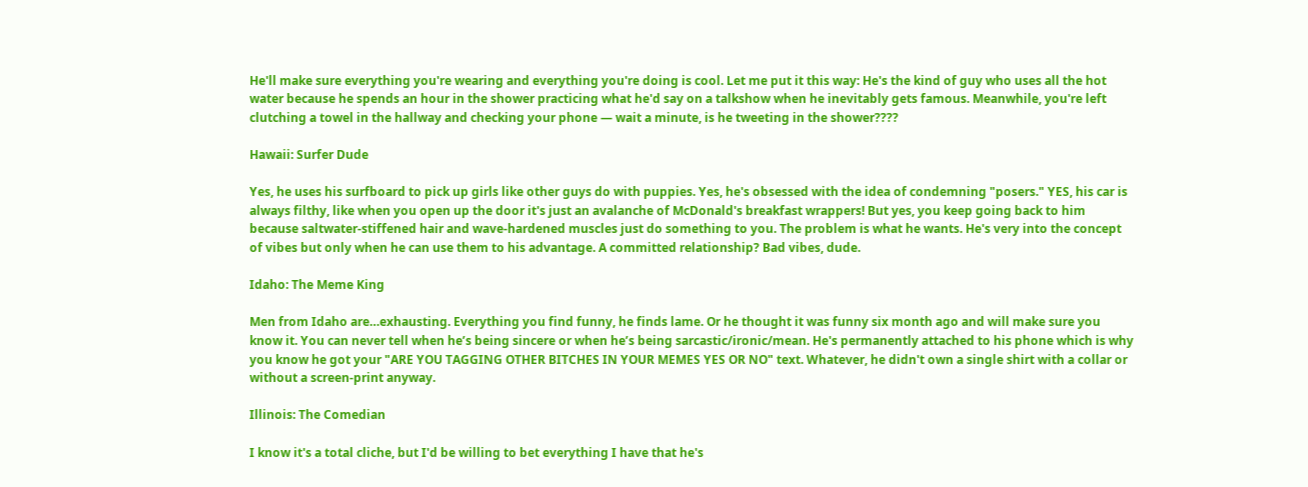He'll make sure everything you're wearing and everything you're doing is cool. Let me put it this way: He's the kind of guy who uses all the hot water because he spends an hour in the shower practicing what he'd say on a talkshow when he inevitably gets famous. Meanwhile, you're left clutching a towel in the hallway and checking your phone — wait a minute, is he tweeting in the shower????

Hawaii: Surfer Dude

Yes, he uses his surfboard to pick up girls like other guys do with puppies. Yes, he's obsessed with the idea of condemning "posers." YES, his car is always filthy, like when you open up the door it's just an avalanche of McDonald's breakfast wrappers! But yes, you keep going back to him because saltwater-stiffened hair and wave-hardened muscles just do something to you. The problem is what he wants. He's very into the concept of vibes but only when he can use them to his advantage. A committed relationship? Bad vibes, dude.

Idaho: The Meme King

Men from Idaho are…exhausting. Everything you find funny, he finds lame. Or he thought it was funny six month ago and will make sure you know it. You can never tell when he’s being sincere or when he’s being sarcastic/ironic/mean. He's permanently attached to his phone which is why you know he got your "ARE YOU TAGGING OTHER BITCHES IN YOUR MEMES YES OR NO" text. Whatever, he didn't own a single shirt with a collar or without a screen-print anyway.

Illinois: The Comedian

I know it's a total cliche, but I'd be willing to bet everything I have that he's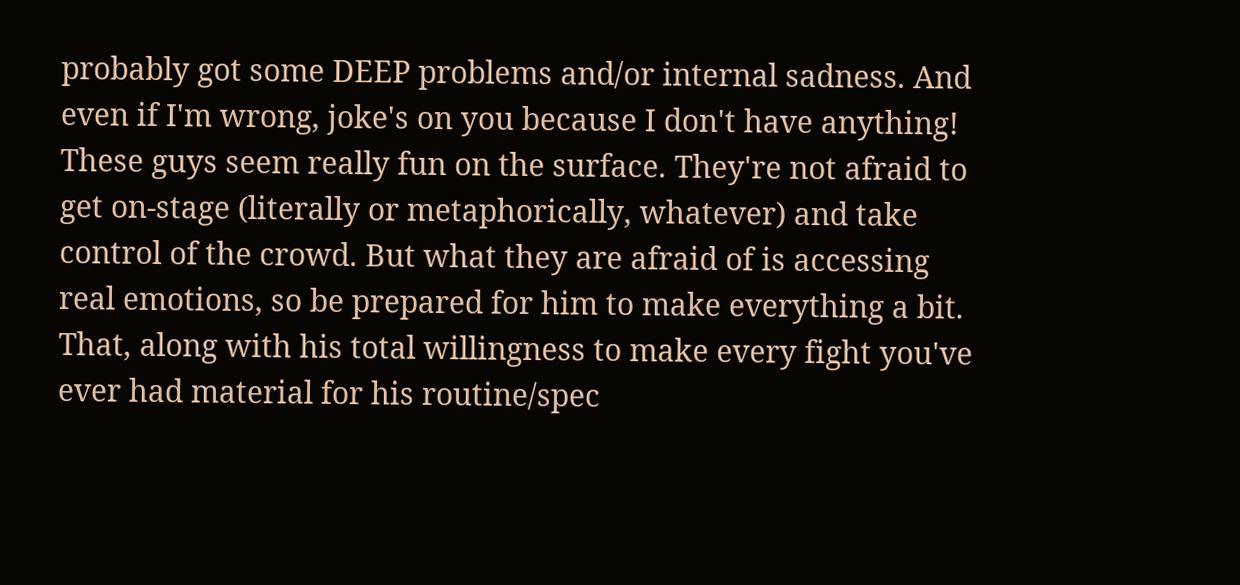probably got some DEEP problems and/or internal sadness. And even if I'm wrong, joke's on you because I don't have anything! These guys seem really fun on the surface. They're not afraid to get on-stage (literally or metaphorically, whatever) and take control of the crowd. But what they are afraid of is accessing real emotions, so be prepared for him to make everything a bit. That, along with his total willingness to make every fight you've ever had material for his routine/spec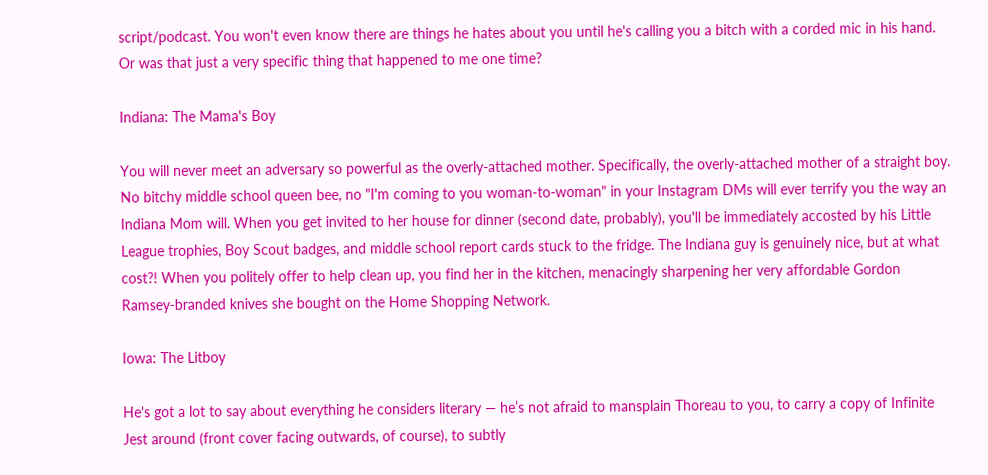script/podcast. You won't even know there are things he hates about you until he's calling you a bitch with a corded mic in his hand. Or was that just a very specific thing that happened to me one time?

Indiana: The Mama's Boy

You will never meet an adversary so powerful as the overly-attached mother. Specifically, the overly-attached mother of a straight boy. No bitchy middle school queen bee, no "I'm coming to you woman-to-woman" in your Instagram DMs will ever terrify you the way an Indiana Mom will. When you get invited to her house for dinner (second date, probably), you'll be immediately accosted by his Little League trophies, Boy Scout badges, and middle school report cards stuck to the fridge. The Indiana guy is genuinely nice, but at what cost?! When you politely offer to help clean up, you find her in the kitchen, menacingly sharpening her very affordable Gordon Ramsey-branded knives she bought on the Home Shopping Network.

Iowa: The Litboy

He's got a lot to say about everything he considers literary — he’s not afraid to mansplain Thoreau to you, to carry a copy of Infinite Jest around (front cover facing outwards, of course), to subtly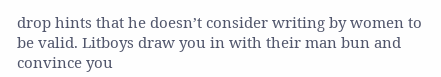drop hints that he doesn’t consider writing by women to be valid. Litboys draw you in with their man bun and convince you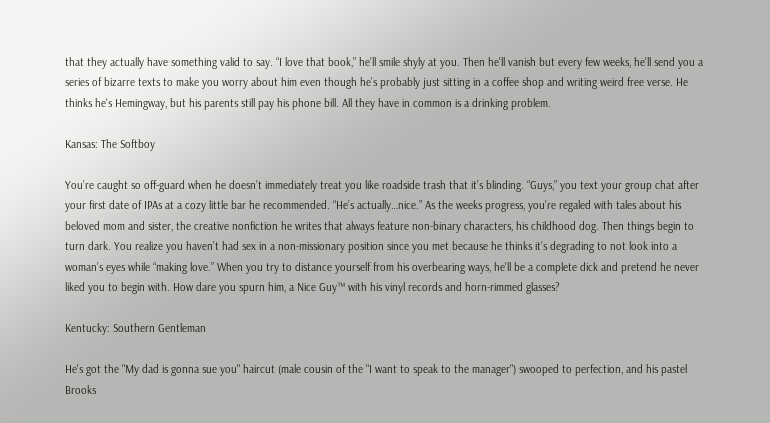that they actually have something valid to say. “I love that book,” he’ll smile shyly at you. Then he'll vanish but every few weeks, he’ll send you a series of bizarre texts to make you worry about him even though he’s probably just sitting in a coffee shop and writing weird free verse. He thinks he's Hemingway, but his parents still pay his phone bill. All they have in common is a drinking problem.

Kansas: The Softboy

You’re caught so off-guard when he doesn’t immediately treat you like roadside trash that it’s blinding. “Guys,” you text your group chat after your first date of IPAs at a cozy little bar he recommended. “He’s actually…nice.” As the weeks progress, you’re regaled with tales about his beloved mom and sister, the creative nonfiction he writes that always feature non-binary characters, his childhood dog. Then things begin to turn dark. You realize you haven’t had sex in a non-missionary position since you met because he thinks it’s degrading to not look into a woman’s eyes while “making love.” When you try to distance yourself from his overbearing ways, he'll be a complete dick and pretend he never liked you to begin with. How dare you spurn him, a Nice Guy™ with his vinyl records and horn-rimmed glasses?

Kentucky: Southern Gentleman

He's got the "My dad is gonna sue you" haircut (male cousin of the "I want to speak to the manager") swooped to perfection, and his pastel Brooks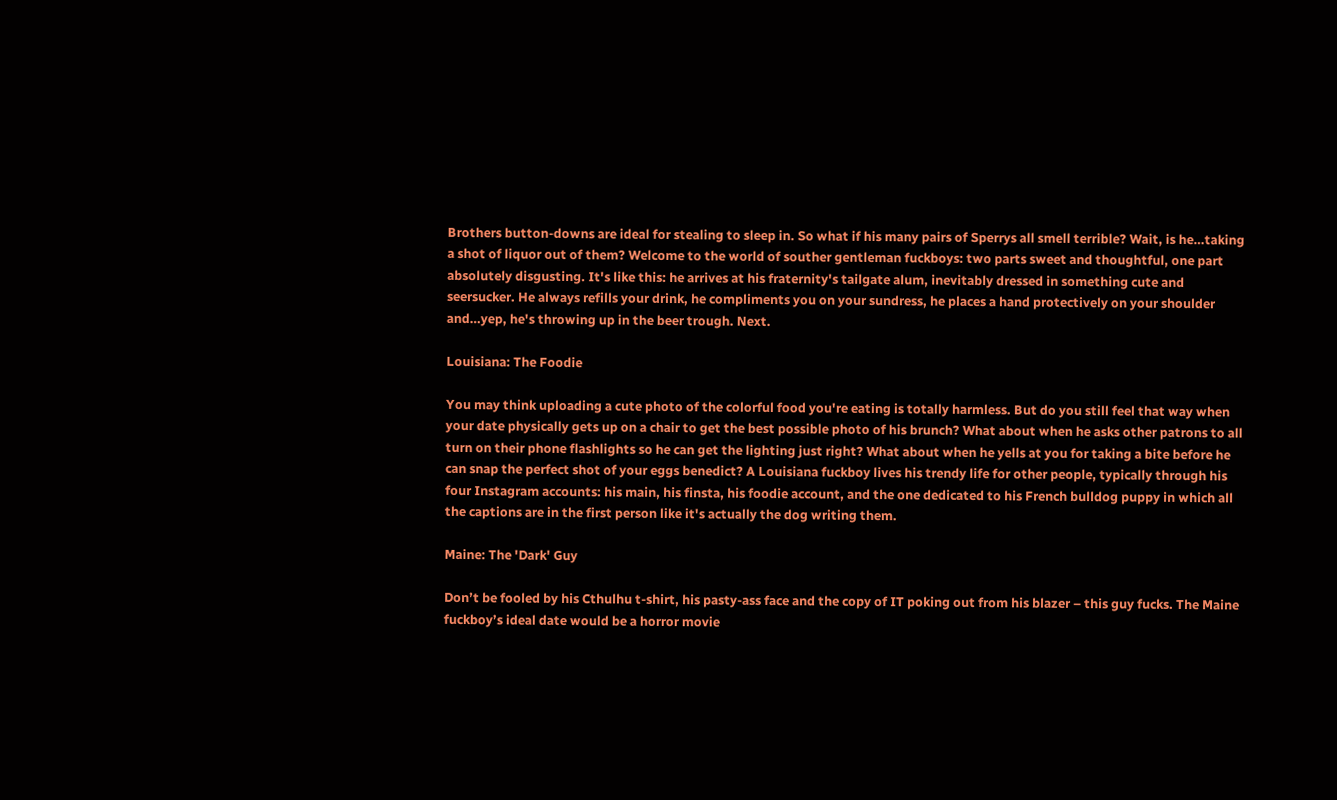Brothers button-downs are ideal for stealing to sleep in. So what if his many pairs of Sperrys all smell terrible? Wait, is he…taking a shot of liquor out of them? Welcome to the world of souther gentleman fuckboys: two parts sweet and thoughtful, one part absolutely disgusting. It's like this: he arrives at his fraternity's tailgate alum, inevitably dressed in something cute and seersucker. He always refills your drink, he compliments you on your sundress, he places a hand protectively on your shoulder and…yep, he's throwing up in the beer trough. Next.

Louisiana: The Foodie

You may think uploading a cute photo of the colorful food you're eating is totally harmless. But do you still feel that way when your date physically gets up on a chair to get the best possible photo of his brunch? What about when he asks other patrons to all turn on their phone flashlights so he can get the lighting just right? What about when he yells at you for taking a bite before he can snap the perfect shot of your eggs benedict? A Louisiana fuckboy lives his trendy life for other people, typically through his four Instagram accounts: his main, his finsta, his foodie account, and the one dedicated to his French bulldog puppy in which all the captions are in the first person like it's actually the dog writing them.

Maine: The 'Dark' Guy

Don’t be fooled by his Cthulhu t-shirt, his pasty-ass face and the copy of IT poking out from his blazer – this guy fucks. The Maine fuckboy’s ideal date would be a horror movie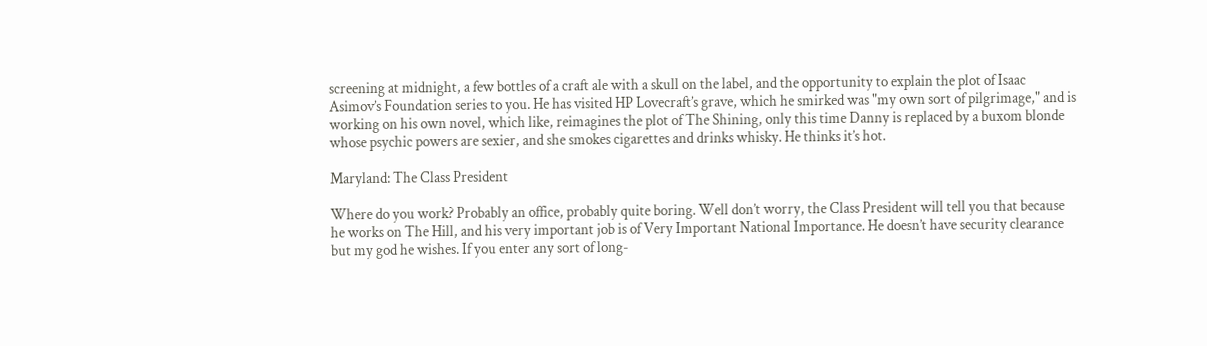screening at midnight, a few bottles of a craft ale with a skull on the label, and the opportunity to explain the plot of Isaac Asimov’s Foundation series to you. He has visited HP Lovecraft’s grave, which he smirked was "my own sort of pilgrimage," and is working on his own novel, which like, reimagines the plot of The Shining, only this time Danny is replaced by a buxom blonde whose psychic powers are sexier, and she smokes cigarettes and drinks whisky. He thinks it’s hot.

Maryland: The Class President

Where do you work? Probably an office, probably quite boring. Well don’t worry, the Class President will tell you that because he works on The Hill, and his very important job is of Very Important National Importance. He doesn’t have security clearance but my god he wishes. If you enter any sort of long-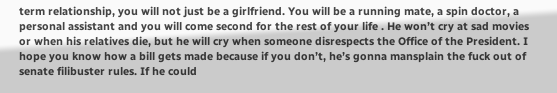term relationship, you will not just be a girlfriend. You will be a running mate, a spin doctor, a personal assistant and you will come second for the rest of your life . He won’t cry at sad movies or when his relatives die, but he will cry when someone disrespects the Office of the President. I hope you know how a bill gets made because if you don’t, he’s gonna mansplain the fuck out of senate filibuster rules. If he could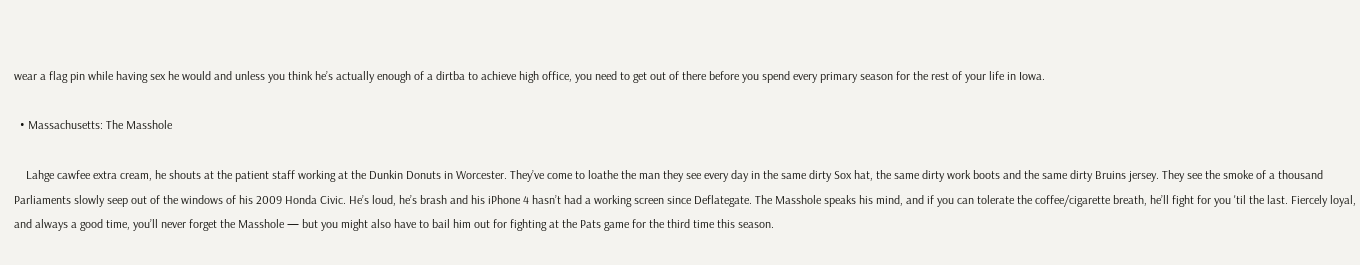wear a flag pin while having sex he would and unless you think he’s actually enough of a dirtba to achieve high office, you need to get out of there before you spend every primary season for the rest of your life in Iowa.

  • Massachusetts: The Masshole

    Lahge cawfee extra cream, he shouts at the patient staff working at the Dunkin Donuts in Worcester. They’ve come to loathe the man they see every day in the same dirty Sox hat, the same dirty work boots and the same dirty Bruins jersey. They see the smoke of a thousand Parliaments slowly seep out of the windows of his 2009 Honda Civic. He’s loud, he’s brash and his iPhone 4 hasn’t had a working screen since Deflategate. The Masshole speaks his mind, and if you can tolerate the coffee/cigarette breath, he’ll fight for you 'til the last. Fiercely loyal, and always a good time, you’ll never forget the Masshole — but you might also have to bail him out for fighting at the Pats game for the third time this season.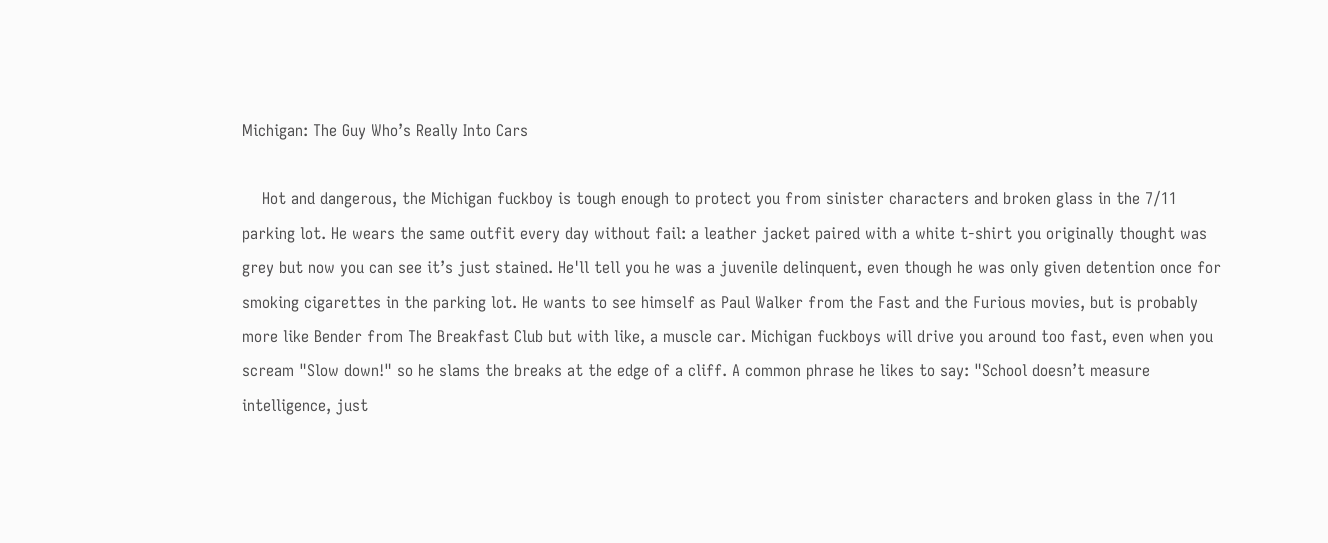Michigan: The Guy Who’s Really Into Cars

    Hot and dangerous, the Michigan fuckboy is tough enough to protect you from sinister characters and broken glass in the 7/11 parking lot. He wears the same outfit every day without fail: a leather jacket paired with a white t-shirt you originally thought was grey but now you can see it’s just stained. He'll tell you he was a juvenile delinquent, even though he was only given detention once for smoking cigarettes in the parking lot. He wants to see himself as Paul Walker from the Fast and the Furious movies, but is probably more like Bender from The Breakfast Club but with like, a muscle car. Michigan fuckboys will drive you around too fast, even when you scream "Slow down!" so he slams the breaks at the edge of a cliff. A common phrase he likes to say: "School doesn’t measure intelligence, just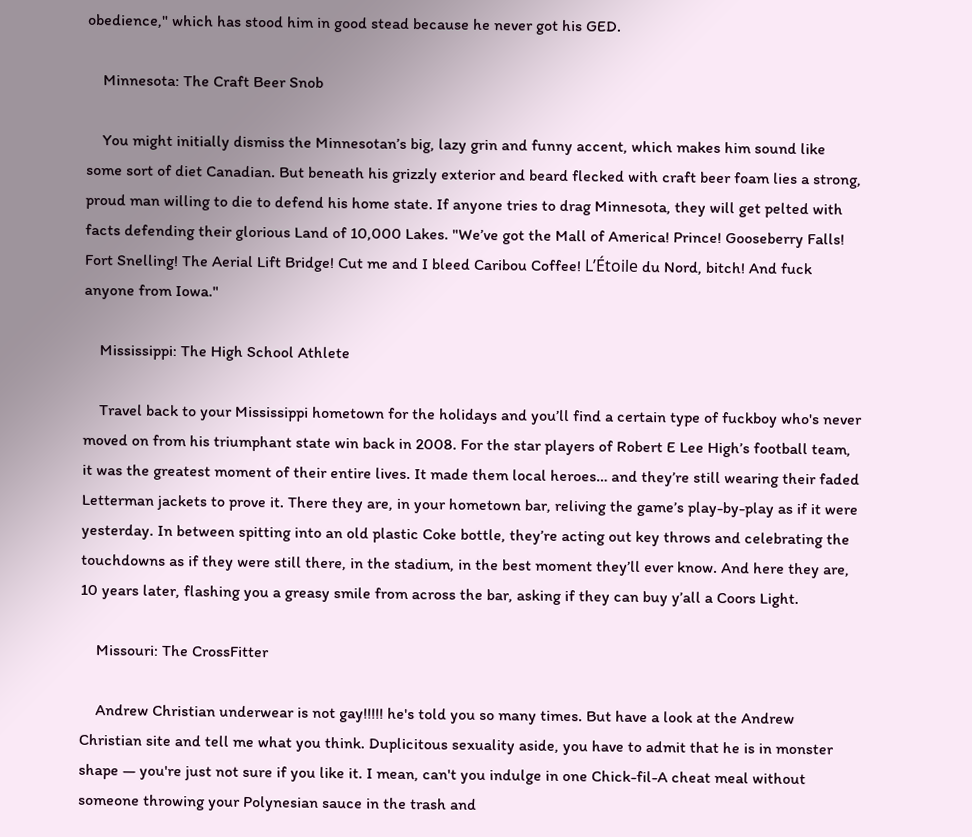obedience," which has stood him in good stead because he never got his GED.

    Minnesota: The Craft Beer Snob

    You might initially dismiss the Minnesotan’s big, lazy grin and funny accent, which makes him sound like some sort of diet Canadian. But beneath his grizzly exterior and beard flecked with craft beer foam lies a strong, proud man willing to die to defend his home state. If anyone tries to drag Minnesota, they will get pelted with facts defending their glorious Land of 10,000 Lakes. "We’ve got the Mall of America! Prince! Gooseberry Falls! Fort Snelling! The Aerial Lift Bridge! Cut me and I bleed Caribou Coffee! L’Étoile du Nord, bitch! And fuck anyone from Iowa."

    Mississippi: The High School Athlete

    Travel back to your Mississippi hometown for the holidays and you’ll find a certain type of fuckboy who's never moved on from his triumphant state win back in 2008. For the star players of Robert E Lee High’s football team, it was the greatest moment of their entire lives. It made them local heroes… and they’re still wearing their faded Letterman jackets to prove it. There they are, in your hometown bar, reliving the game’s play-by-play as if it were yesterday. In between spitting into an old plastic Coke bottle, they’re acting out key throws and celebrating the touchdowns as if they were still there, in the stadium, in the best moment they’ll ever know. And here they are, 10 years later, flashing you a greasy smile from across the bar, asking if they can buy y’all a Coors Light.

    Missouri: The CrossFitter

    Andrew Christian underwear is not gay!!!!! he's told you so many times. But have a look at the Andrew Christian site and tell me what you think. Duplicitous sexuality aside, you have to admit that he is in monster shape — you're just not sure if you like it. I mean, can't you indulge in one Chick-fil-A cheat meal without someone throwing your Polynesian sauce in the trash and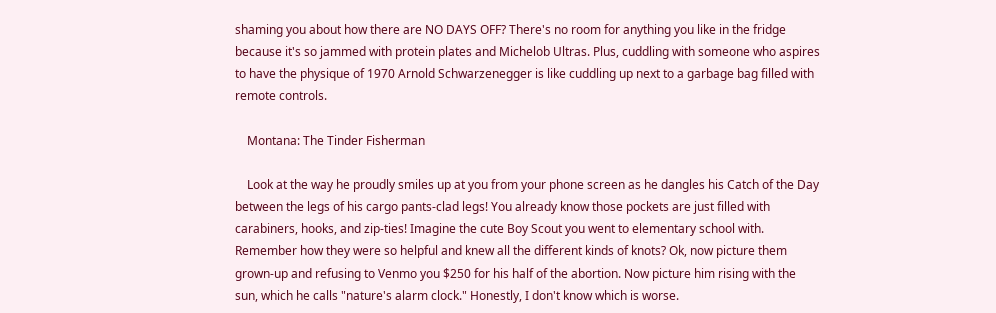shaming you about how there are NO DAYS OFF? There's no room for anything you like in the fridge because it's so jammed with protein plates and Michelob Ultras. Plus, cuddling with someone who aspires to have the physique of 1970 Arnold Schwarzenegger is like cuddling up next to a garbage bag filled with remote controls.

    Montana: The Tinder Fisherman

    Look at the way he proudly smiles up at you from your phone screen as he dangles his Catch of the Day between the legs of his cargo pants-clad legs! You already know those pockets are just filled with carabiners, hooks, and zip-ties! Imagine the cute Boy Scout you went to elementary school with. Remember how they were so helpful and knew all the different kinds of knots? Ok, now picture them grown-up and refusing to Venmo you $250 for his half of the abortion. Now picture him rising with the sun, which he calls "nature's alarm clock." Honestly, I don't know which is worse.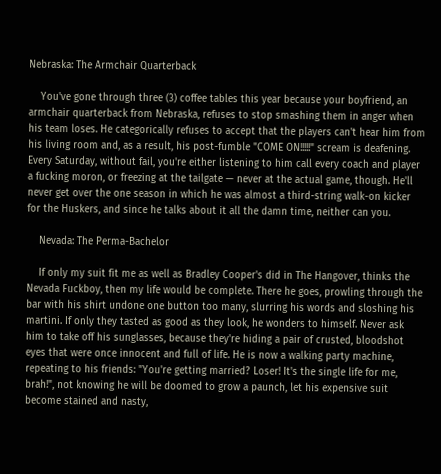Nebraska: The Armchair Quarterback

    You've gone through three (3) coffee tables this year because your boyfriend, an armchair quarterback from Nebraska, refuses to stop smashing them in anger when his team loses. He categorically refuses to accept that the players can't hear him from his living room and, as a result, his post-fumble "COME ON!!!!!" scream is deafening. Every Saturday, without fail, you're either listening to him call every coach and player a fucking moron, or freezing at the tailgate — never at the actual game, though. He'll never get over the one season in which he was almost a third-string walk-on kicker for the Huskers, and since he talks about it all the damn time, neither can you.

    Nevada: The Perma-Bachelor

    If only my suit fit me as well as Bradley Cooper's did in The Hangover, thinks the Nevada Fuckboy, then my life would be complete. There he goes, prowling through the bar with his shirt undone one button too many, slurring his words and sloshing his martini. If only they tasted as good as they look, he wonders to himself. Never ask him to take off his sunglasses, because they're hiding a pair of crusted, bloodshot eyes that were once innocent and full of life. He is now a walking party machine, repeating to his friends: "You're getting married? Loser! It's the single life for me, brah!", not knowing he will be doomed to grow a paunch, let his expensive suit become stained and nasty,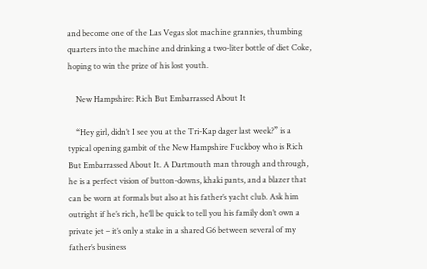and become one of the Las Vegas slot machine grannies, thumbing quarters into the machine and drinking a two-liter bottle of diet Coke, hoping to win the prize of his lost youth.

    New Hampshire: Rich But Embarrassed About It

    “Hey girl, didn’t I see you at the Tri-Kap dager last week?” is a typical opening gambit of the New Hampshire Fuckboy who is Rich But Embarrassed About It. A Dartmouth man through and through, he is a perfect vision of button-downs, khaki pants, and a blazer that can be worn at formals but also at his father’s yacht club. Ask him outright if he’s rich, he’ll be quick to tell you his family don’t own a private jet – it’s only a stake in a shared G6 between several of my father’s business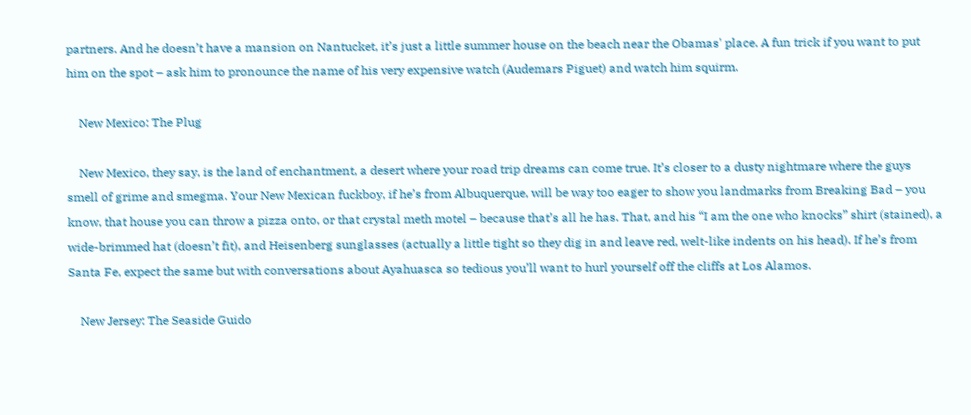partners. And he doesn’t have a mansion on Nantucket, it’s just a little summer house on the beach near the Obamas' place. A fun trick if you want to put him on the spot – ask him to pronounce the name of his very expensive watch (Audemars Piguet) and watch him squirm.

    New Mexico: The Plug

    New Mexico, they say, is the land of enchantment, a desert where your road trip dreams can come true. It’s closer to a dusty nightmare where the guys smell of grime and smegma. Your New Mexican fuckboy, if he’s from Albuquerque, will be way too eager to show you landmarks from Breaking Bad – you know, that house you can throw a pizza onto, or that crystal meth motel – because that’s all he has. That, and his “I am the one who knocks” shirt (stained), a wide-brimmed hat (doesn’t fit), and Heisenberg sunglasses (actually a little tight so they dig in and leave red, welt-like indents on his head). If he’s from Santa Fe, expect the same but with conversations about Ayahuasca so tedious you’ll want to hurl yourself off the cliffs at Los Alamos.

    New Jersey: The Seaside Guido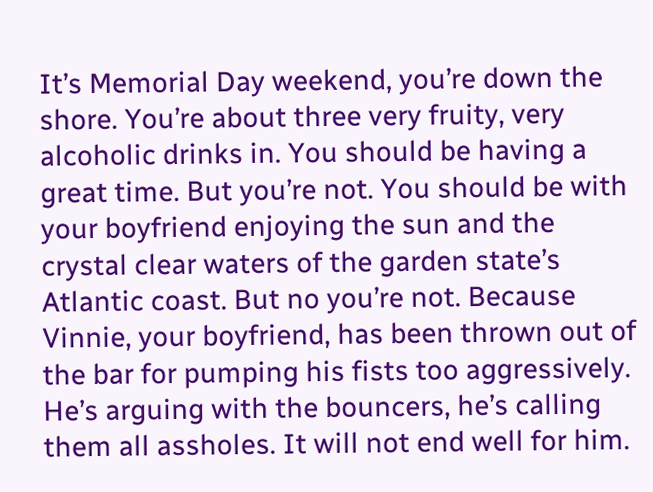It’s Memorial Day weekend, you’re down the shore. You’re about three very fruity, very alcoholic drinks in. You should be having a great time. But you’re not. You should be with your boyfriend enjoying the sun and the crystal clear waters of the garden state’s Atlantic coast. But no you’re not. Because Vinnie, your boyfriend, has been thrown out of the bar for pumping his fists too aggressively. He’s arguing with the bouncers, he’s calling them all assholes. It will not end well for him.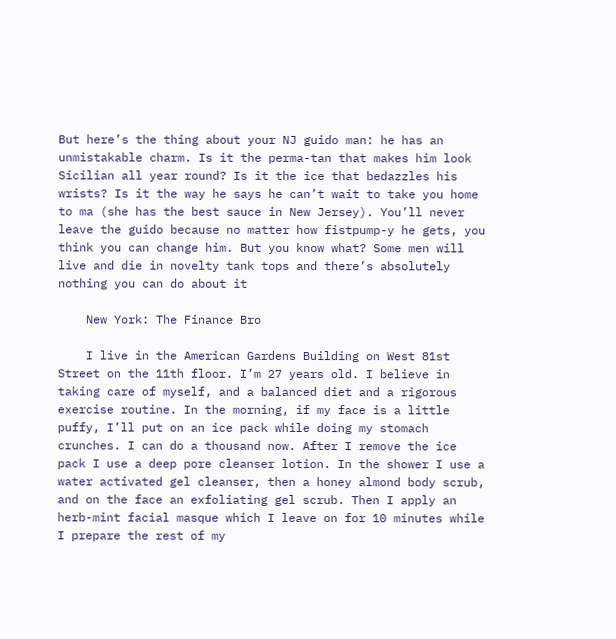But here’s the thing about your NJ guido man: he has an unmistakable charm. Is it the perma-tan that makes him look Sicilian all year round? Is it the ice that bedazzles his wrists? Is it the way he says he can’t wait to take you home to ma (she has the best sauce in New Jersey). You’ll never leave the guido because no matter how fistpump-y he gets, you think you can change him. But you know what? Some men will live and die in novelty tank tops and there’s absolutely nothing you can do about it

    New York: The Finance Bro

    I live in the American Gardens Building on West 81st Street on the 11th floor. I’m 27 years old. I believe in taking care of myself, and a balanced diet and a rigorous exercise routine. In the morning, if my face is a little puffy, I’ll put on an ice pack while doing my stomach crunches. I can do a thousand now. After I remove the ice pack I use a deep pore cleanser lotion. In the shower I use a water activated gel cleanser, then a honey almond body scrub, and on the face an exfoliating gel scrub. Then I apply an herb-mint facial masque which I leave on for 10 minutes while I prepare the rest of my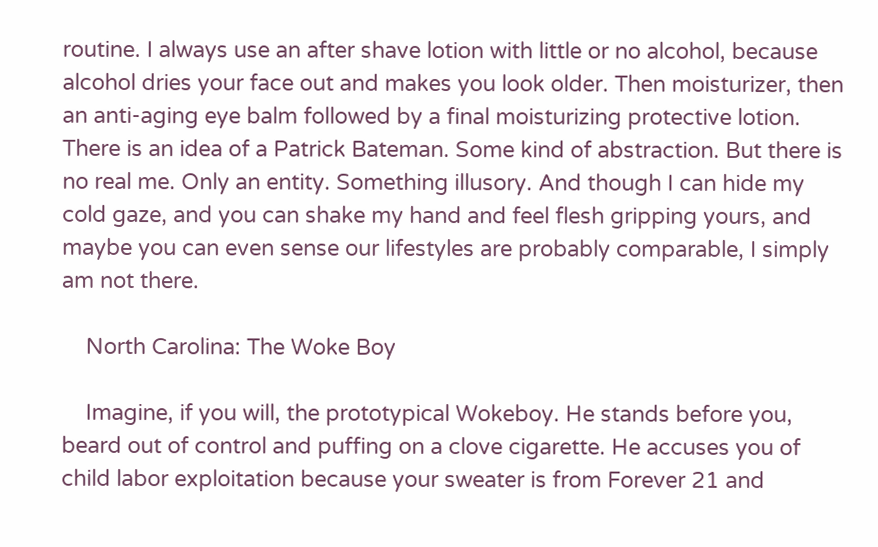routine. I always use an after shave lotion with little or no alcohol, because alcohol dries your face out and makes you look older. Then moisturizer, then an anti-aging eye balm followed by a final moisturizing protective lotion. There is an idea of a Patrick Bateman. Some kind of abstraction. But there is no real me. Only an entity. Something illusory. And though I can hide my cold gaze, and you can shake my hand and feel flesh gripping yours, and maybe you can even sense our lifestyles are probably comparable, I simply am not there.

    North Carolina: The Woke Boy

    Imagine, if you will, the prototypical Wokeboy. He stands before you, beard out of control and puffing on a clove cigarette. He accuses you of child labor exploitation because your sweater is from Forever 21 and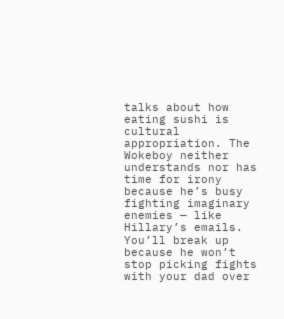talks about how eating sushi is cultural appropriation. The Wokeboy neither understands nor has time for irony because he’s busy fighting imaginary enemies — like Hillary’s emails. You’ll break up because he won’t stop picking fights with your dad over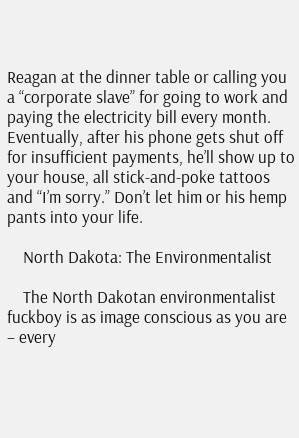Reagan at the dinner table or calling you a “corporate slave” for going to work and paying the electricity bill every month. Eventually, after his phone gets shut off for insufficient payments, he’ll show up to your house, all stick-and-poke tattoos and “I’m sorry.” Don’t let him or his hemp pants into your life.

    North Dakota: The Environmentalist

    The North Dakotan environmentalist fuckboy is as image conscious as you are – every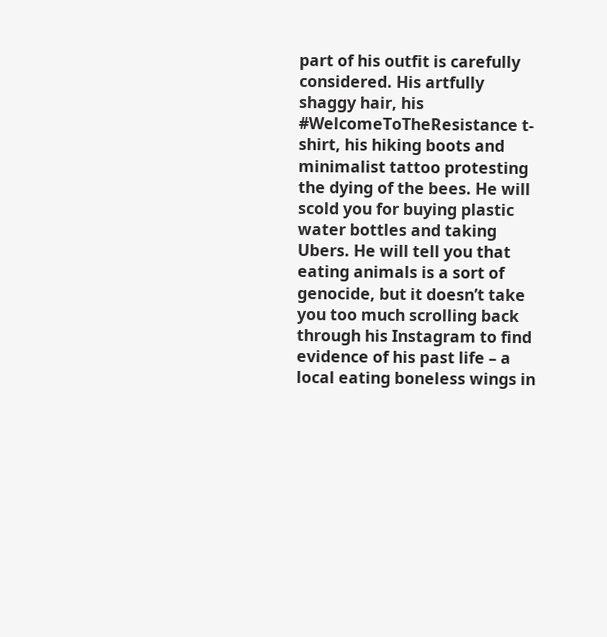part of his outfit is carefully considered. His artfully shaggy hair, his #WelcomeToTheResistance t-shirt, his hiking boots and minimalist tattoo protesting the dying of the bees. He will scold you for buying plastic water bottles and taking Ubers. He will tell you that eating animals is a sort of genocide, but it doesn’t take you too much scrolling back through his Instagram to find evidence of his past life – a local eating boneless wings in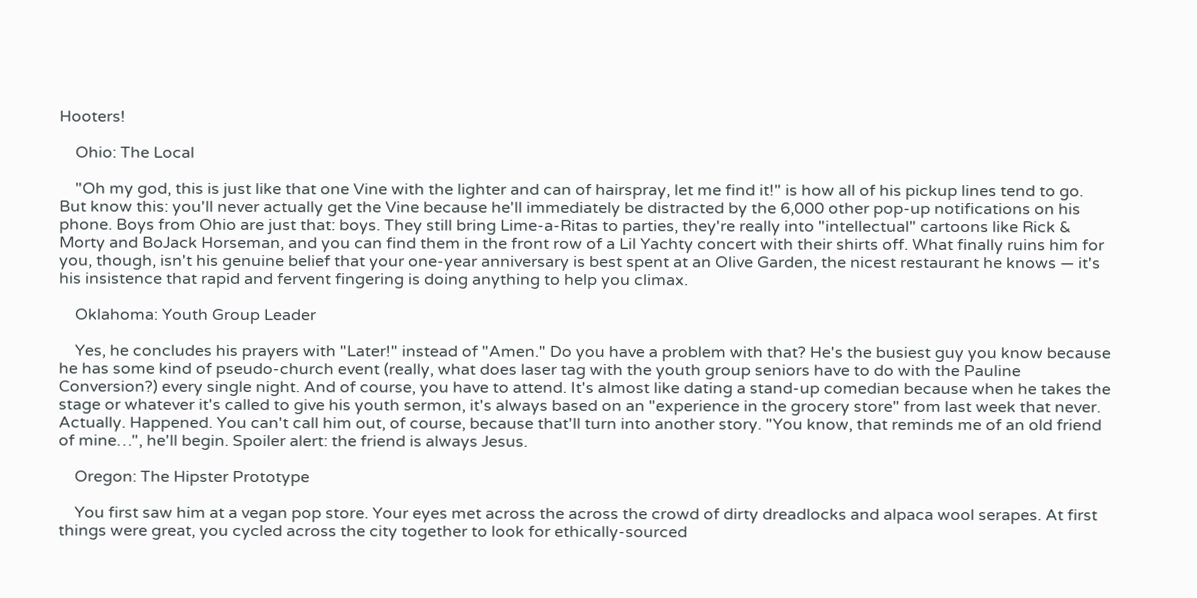Hooters!

    Ohio: The Local

    "Oh my god, this is just like that one Vine with the lighter and can of hairspray, let me find it!" is how all of his pickup lines tend to go. But know this: you'll never actually get the Vine because he'll immediately be distracted by the 6,000 other pop-up notifications on his phone. Boys from Ohio are just that: boys. They still bring Lime-a-Ritas to parties, they're really into "intellectual" cartoons like Rick & Morty and BoJack Horseman, and you can find them in the front row of a Lil Yachty concert with their shirts off. What finally ruins him for you, though, isn't his genuine belief that your one-year anniversary is best spent at an Olive Garden, the nicest restaurant he knows — it's his insistence that rapid and fervent fingering is doing anything to help you climax.

    Oklahoma: Youth Group Leader

    Yes, he concludes his prayers with "Later!" instead of "Amen." Do you have a problem with that? He's the busiest guy you know because he has some kind of pseudo-church event (really, what does laser tag with the youth group seniors have to do with the Pauline Conversion?) every single night. And of course, you have to attend. It's almost like dating a stand-up comedian because when he takes the stage or whatever it's called to give his youth sermon, it's always based on an "experience in the grocery store" from last week that never. Actually. Happened. You can't call him out, of course, because that'll turn into another story. "You know, that reminds me of an old friend of mine…", he'll begin. Spoiler alert: the friend is always Jesus.

    Oregon: The Hipster Prototype

    You first saw him at a vegan pop store. Your eyes met across the across the crowd of dirty dreadlocks and alpaca wool serapes. At first things were great, you cycled across the city together to look for ethically-sourced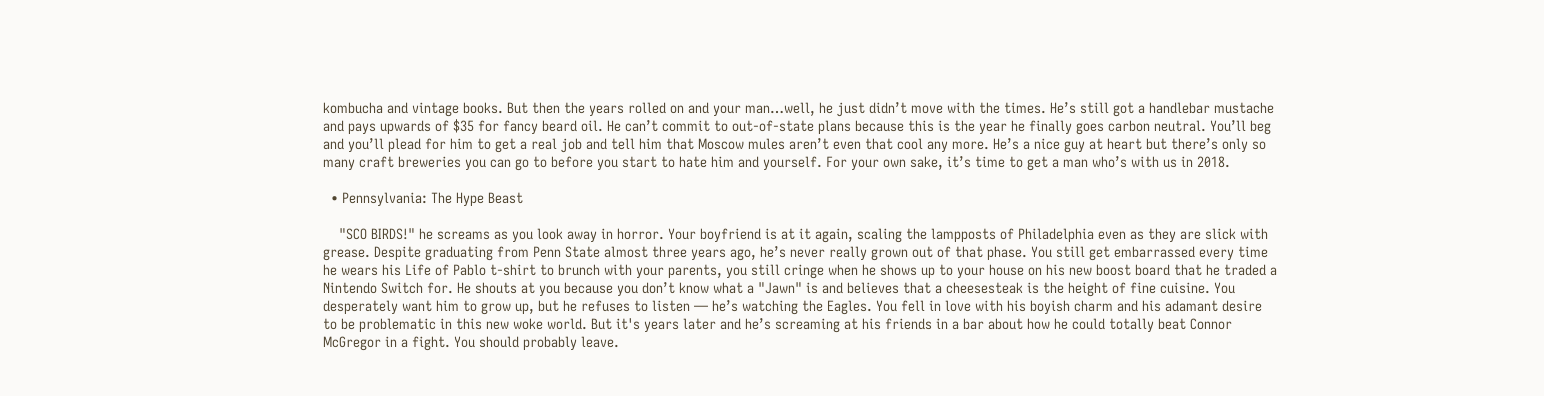kombucha and vintage books. But then the years rolled on and your man…well, he just didn’t move with the times. He’s still got a handlebar mustache and pays upwards of $35 for fancy beard oil. He can’t commit to out-of-state plans because this is the year he finally goes carbon neutral. You’ll beg and you’ll plead for him to get a real job and tell him that Moscow mules aren’t even that cool any more. He’s a nice guy at heart but there’s only so many craft breweries you can go to before you start to hate him and yourself. For your own sake, it’s time to get a man who’s with us in 2018.

  • Pennsylvania: The Hype Beast

    "SCO BIRDS!" he screams as you look away in horror. Your boyfriend is at it again, scaling the lampposts of Philadelphia even as they are slick with grease. Despite graduating from Penn State almost three years ago, he’s never really grown out of that phase. You still get embarrassed every time he wears his Life of Pablo t-shirt to brunch with your parents, you still cringe when he shows up to your house on his new boost board that he traded a Nintendo Switch for. He shouts at you because you don’t know what a "Jawn" is and believes that a cheesesteak is the height of fine cuisine. You desperately want him to grow up, but he refuses to listen — he’s watching the Eagles. You fell in love with his boyish charm and his adamant desire to be problematic in this new woke world. But it's years later and he’s screaming at his friends in a bar about how he could totally beat Connor McGregor in a fight. You should probably leave.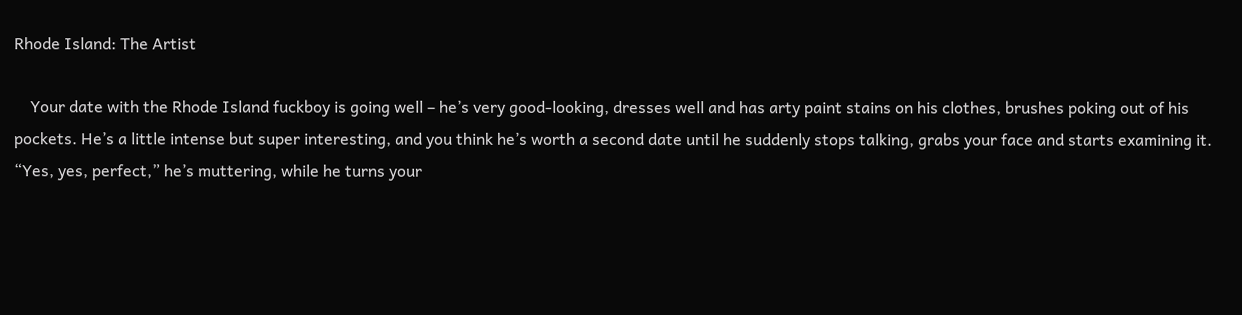Rhode Island: The Artist

    Your date with the Rhode Island fuckboy is going well – he’s very good-looking, dresses well and has arty paint stains on his clothes, brushes poking out of his pockets. He’s a little intense but super interesting, and you think he’s worth a second date until he suddenly stops talking, grabs your face and starts examining it. “Yes, yes, perfect,” he’s muttering, while he turns your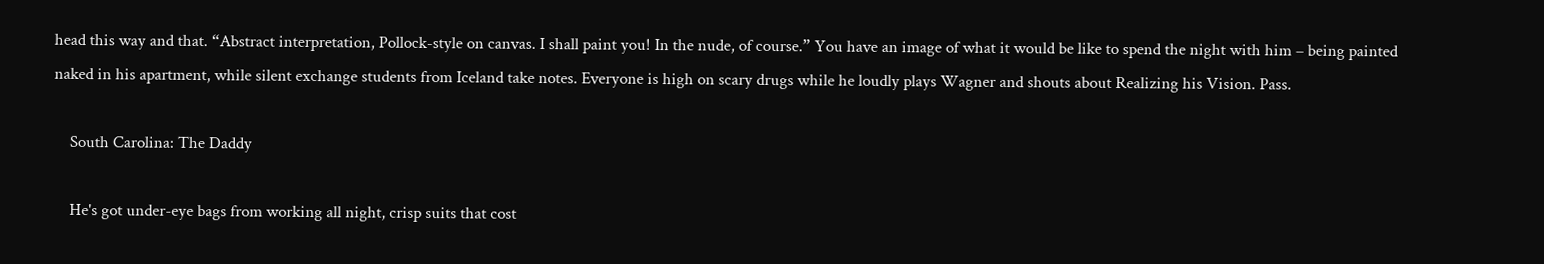head this way and that. “Abstract interpretation, Pollock-style on canvas. I shall paint you! In the nude, of course.” You have an image of what it would be like to spend the night with him – being painted naked in his apartment, while silent exchange students from Iceland take notes. Everyone is high on scary drugs while he loudly plays Wagner and shouts about Realizing his Vision. Pass.

    South Carolina: The Daddy

    He's got under-eye bags from working all night, crisp suits that cost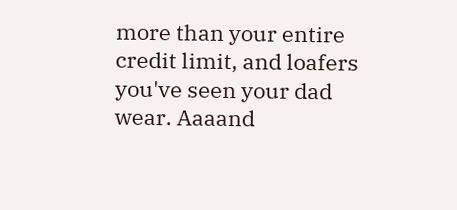more than your entire credit limit, and loafers you've seen your dad wear. Aaaand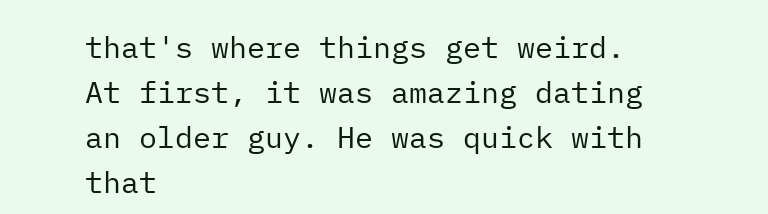that's where things get weird. At first, it was amazing dating an older guy. He was quick with that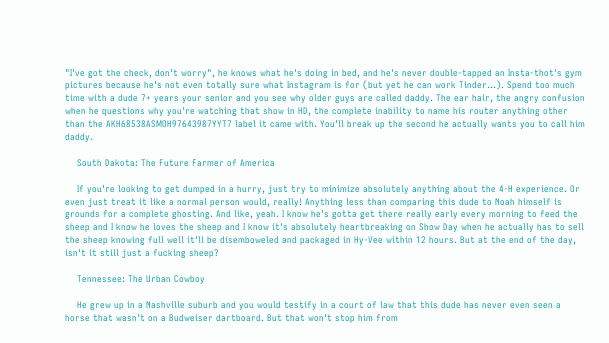"I've got the check, don't worry", he knows what he's doing in bed, and he's never double-tapped an Insta-thot's gym pictures because he's not even totally sure what Instagram is for (but yet he can work Tinder…). Spend too much time with a dude 7+ years your senior and you see why older guys are called daddy. The ear hair, the angry confusion when he questions why you're watching that show in HD, the complete inability to name his router anything other than the AKH68538ASMOH97643987YYT7 label it came with. You'll break up the second he actually wants you to call him daddy.

    South Dakota: The Future Farmer of America

    If you're looking to get dumped in a hurry, just try to minimize absolutely anything about the 4-H experience. Or even just treat it like a normal person would, really! Anything less than comparing this dude to Noah himself is grounds for a complete ghosting. And like, yeah. I know he's gotta get there really early every morning to feed the sheep and I know he loves the sheep and I know it's absolutely heartbreaking on Show Day when he actually has to sell the sheep knowing full well it'll be disemboweled and packaged in Hy-Vee within 12 hours. But at the end of the day, isn't it still just a fucking sheep?

    Tennessee: The Urban Cowboy

    He grew up in a Nashville suburb and you would testify in a court of law that this dude has never even seen a horse that wasn't on a Budweiser dartboard. But that won't stop him from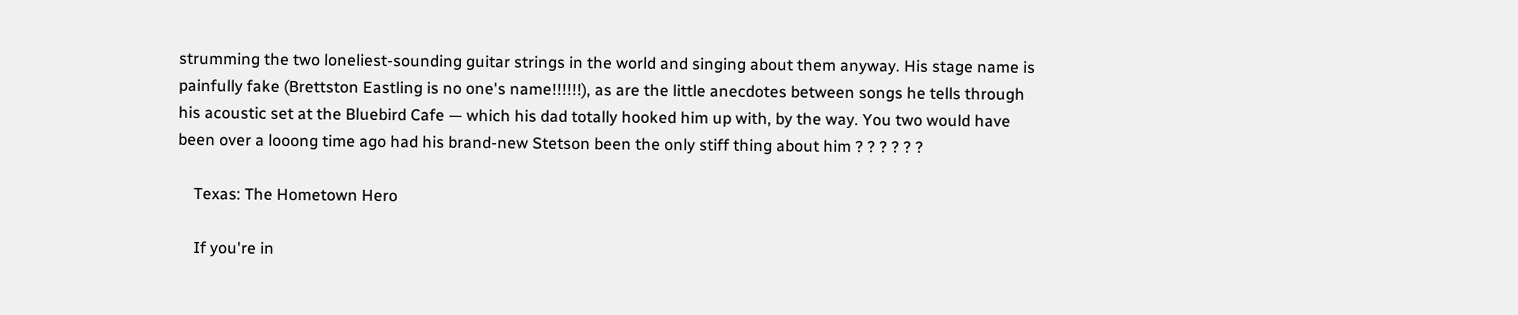strumming the two loneliest-sounding guitar strings in the world and singing about them anyway. His stage name is painfully fake (Brettston Eastling is no one's name!!!!!!), as are the little anecdotes between songs he tells through his acoustic set at the Bluebird Cafe — which his dad totally hooked him up with, by the way. You two would have been over a looong time ago had his brand-new Stetson been the only stiff thing about him ? ? ? ? ? ?

    Texas: The Hometown Hero

    If you're in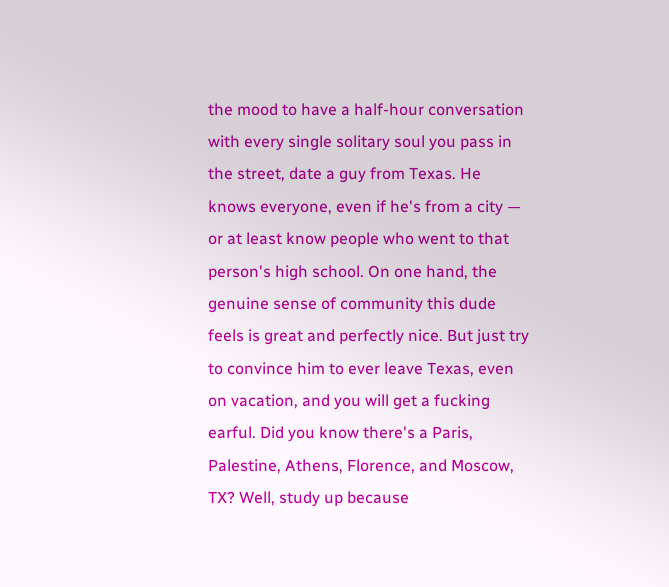the mood to have a half-hour conversation with every single solitary soul you pass in the street, date a guy from Texas. He knows everyone, even if he's from a city — or at least know people who went to that person's high school. On one hand, the genuine sense of community this dude feels is great and perfectly nice. But just try to convince him to ever leave Texas, even on vacation, and you will get a fucking earful. Did you know there's a Paris, Palestine, Athens, Florence, and Moscow, TX? Well, study up because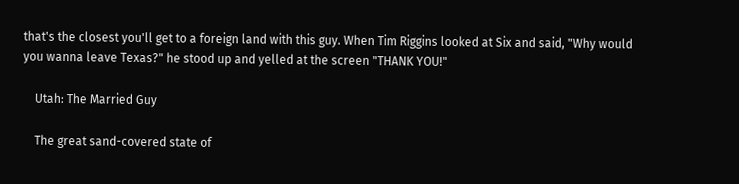that's the closest you'll get to a foreign land with this guy. When Tim Riggins looked at Six and said, "Why would you wanna leave Texas?" he stood up and yelled at the screen "THANK YOU!"

    Utah: The Married Guy

    The great sand-covered state of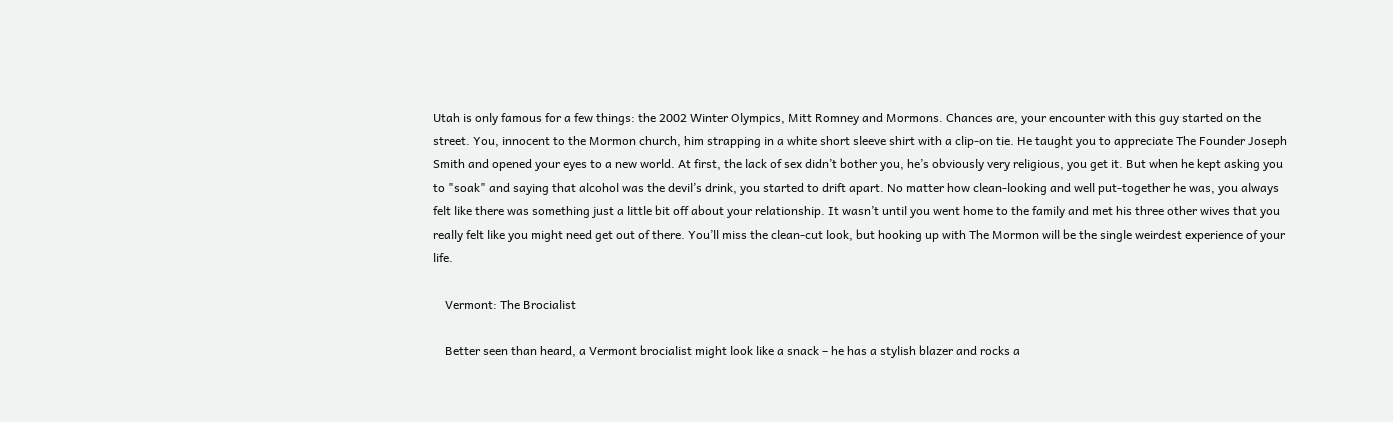Utah is only famous for a few things: the 2002 Winter Olympics, Mitt Romney and Mormons. Chances are, your encounter with this guy started on the street. You, innocent to the Mormon church, him strapping in a white short sleeve shirt with a clip-on tie. He taught you to appreciate The Founder Joseph Smith and opened your eyes to a new world. At first, the lack of sex didn’t bother you, he’s obviously very religious, you get it. But when he kept asking you to "soak" and saying that alcohol was the devil’s drink, you started to drift apart. No matter how clean-looking and well put-together he was, you always felt like there was something just a little bit off about your relationship. It wasn’t until you went home to the family and met his three other wives that you really felt like you might need get out of there. You’ll miss the clean-cut look, but hooking up with The Mormon will be the single weirdest experience of your life.

    Vermont: The Brocialist

    Better seen than heard, a Vermont brocialist might look like a snack – he has a stylish blazer and rocks a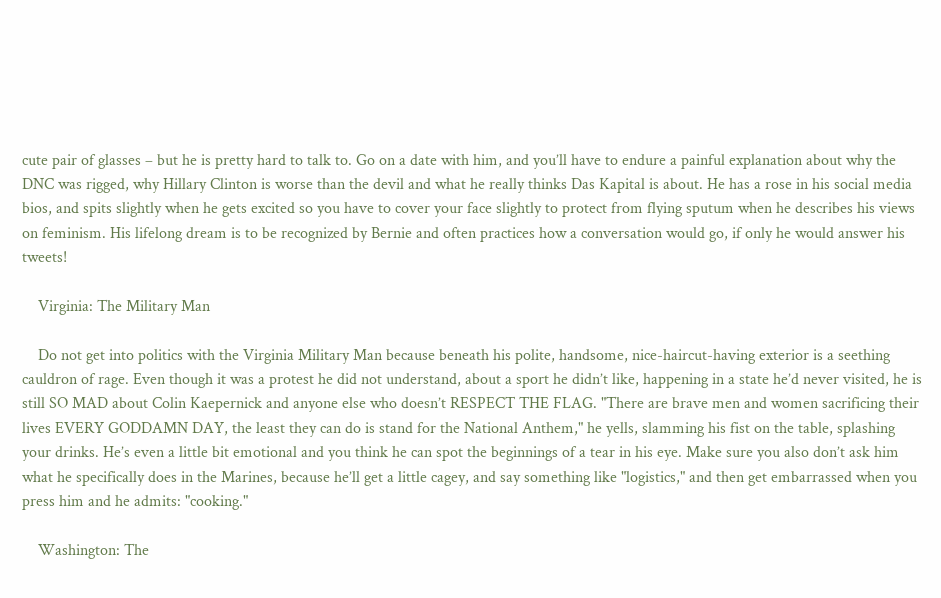cute pair of glasses – but he is pretty hard to talk to. Go on a date with him, and you’ll have to endure a painful explanation about why the DNC was rigged, why Hillary Clinton is worse than the devil and what he really thinks Das Kapital is about. He has a rose in his social media bios, and spits slightly when he gets excited so you have to cover your face slightly to protect from flying sputum when he describes his views on feminism. His lifelong dream is to be recognized by Bernie and often practices how a conversation would go, if only he would answer his tweets!

    Virginia: The Military Man

    Do not get into politics with the Virginia Military Man because beneath his polite, handsome, nice-haircut-having exterior is a seething cauldron of rage. Even though it was a protest he did not understand, about a sport he didn’t like, happening in a state he’d never visited, he is still SO MAD about Colin Kaepernick and anyone else who doesn’t RESPECT THE FLAG. "There are brave men and women sacrificing their lives EVERY GODDAMN DAY, the least they can do is stand for the National Anthem," he yells, slamming his fist on the table, splashing your drinks. He’s even a little bit emotional and you think he can spot the beginnings of a tear in his eye. Make sure you also don’t ask him what he specifically does in the Marines, because he’ll get a little cagey, and say something like "logistics," and then get embarrassed when you press him and he admits: "cooking."

    Washington: The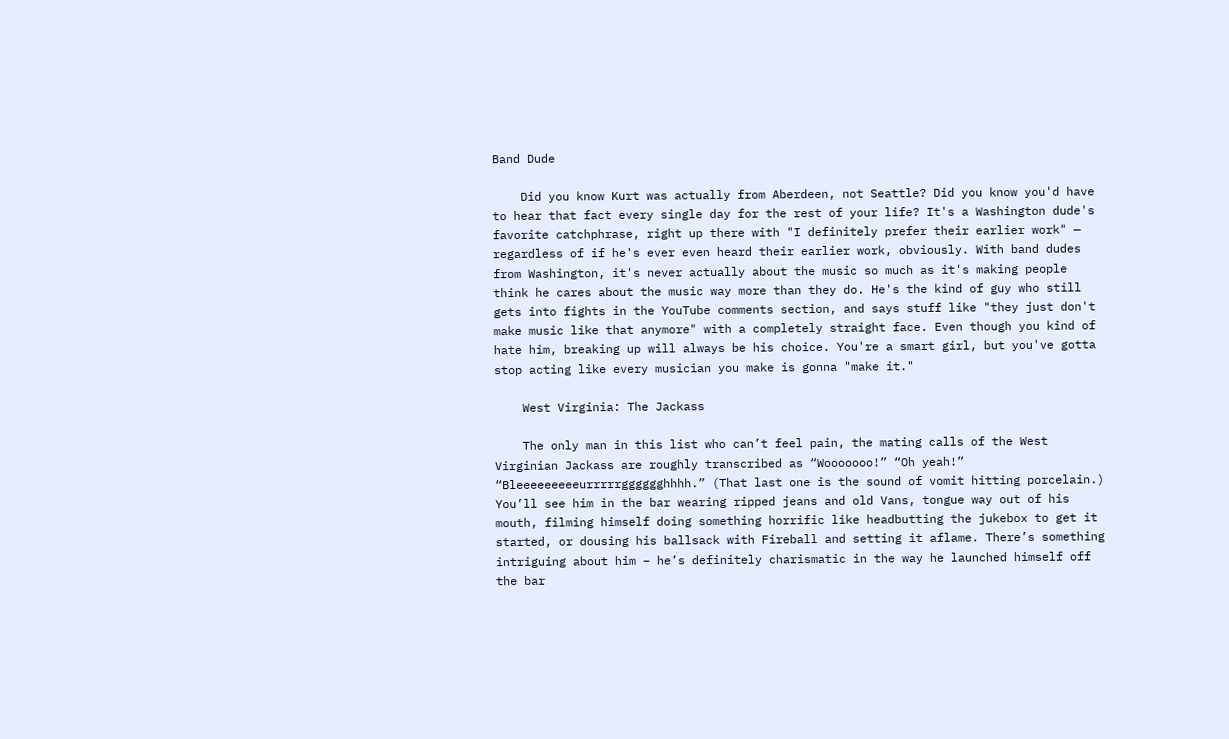Band Dude

    Did you know Kurt was actually from Aberdeen, not Seattle? Did you know you'd have to hear that fact every single day for the rest of your life? It's a Washington dude's favorite catchphrase, right up there with "I definitely prefer their earlier work" — regardless of if he's ever even heard their earlier work, obviously. With band dudes from Washington, it's never actually about the music so much as it's making people think he cares about the music way more than they do. He's the kind of guy who still gets into fights in the YouTube comments section, and says stuff like "they just don't make music like that anymore" with a completely straight face. Even though you kind of hate him, breaking up will always be his choice. You're a smart girl, but you've gotta stop acting like every musician you make is gonna "make it."

    West Virginia: The Jackass

    The only man in this list who can’t feel pain, the mating calls of the West Virginian Jackass are roughly transcribed as “Wooooooo!” “Oh yeah!” “Bleeeeeeeeeurrrrrgggggghhhh.” (That last one is the sound of vomit hitting porcelain.) You’ll see him in the bar wearing ripped jeans and old Vans, tongue way out of his mouth, filming himself doing something horrific like headbutting the jukebox to get it started, or dousing his ballsack with Fireball and setting it aflame. There’s something intriguing about him – he’s definitely charismatic in the way he launched himself off the bar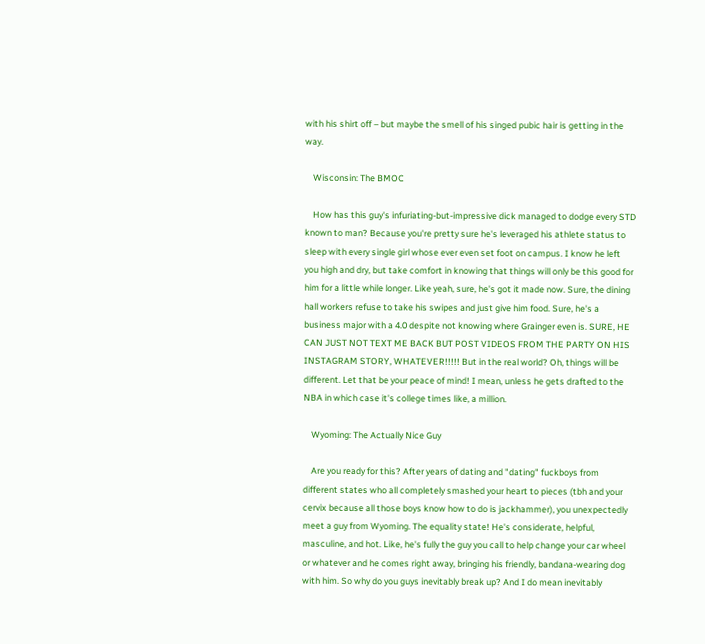with his shirt off – but maybe the smell of his singed pubic hair is getting in the way.

    Wisconsin: The BMOC

    How has this guy's infuriating-but-impressive dick managed to dodge every STD known to man? Because you're pretty sure he's leveraged his athlete status to sleep with every single girl whose ever even set foot on campus. I know he left you high and dry, but take comfort in knowing that things will only be this good for him for a little while longer. Like yeah, sure, he's got it made now. Sure, the dining hall workers refuse to take his swipes and just give him food. Sure, he's a business major with a 4.0 despite not knowing where Grainger even is. SURE, HE CAN JUST NOT TEXT ME BACK BUT POST VIDEOS FROM THE PARTY ON HIS INSTAGRAM STORY, WHATEVER!!!!! But in the real world? Oh, things will be different. Let that be your peace of mind! I mean, unless he gets drafted to the NBA in which case it's college times like, a million.

    Wyoming: The Actually Nice Guy

    Are you ready for this? After years of dating and "dating" fuckboys from different states who all completely smashed your heart to pieces (tbh and your cervix because all those boys know how to do is jackhammer), you unexpectedly meet a guy from Wyoming. The equality state! He's considerate, helpful, masculine, and hot. Like, he's fully the guy you call to help change your car wheel or whatever and he comes right away, bringing his friendly, bandana-wearing dog with him. So why do you guys inevitably break up? And I do mean inevitably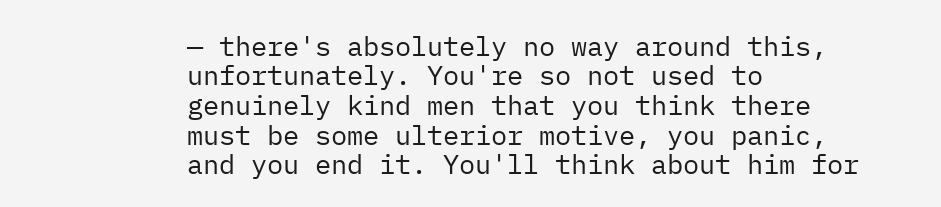— there's absolutely no way around this, unfortunately. You're so not used to genuinely kind men that you think there must be some ulterior motive, you panic, and you end it. You'll think about him for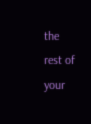the rest of your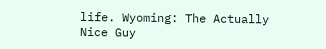life. Wyoming: The Actually Nice Guy